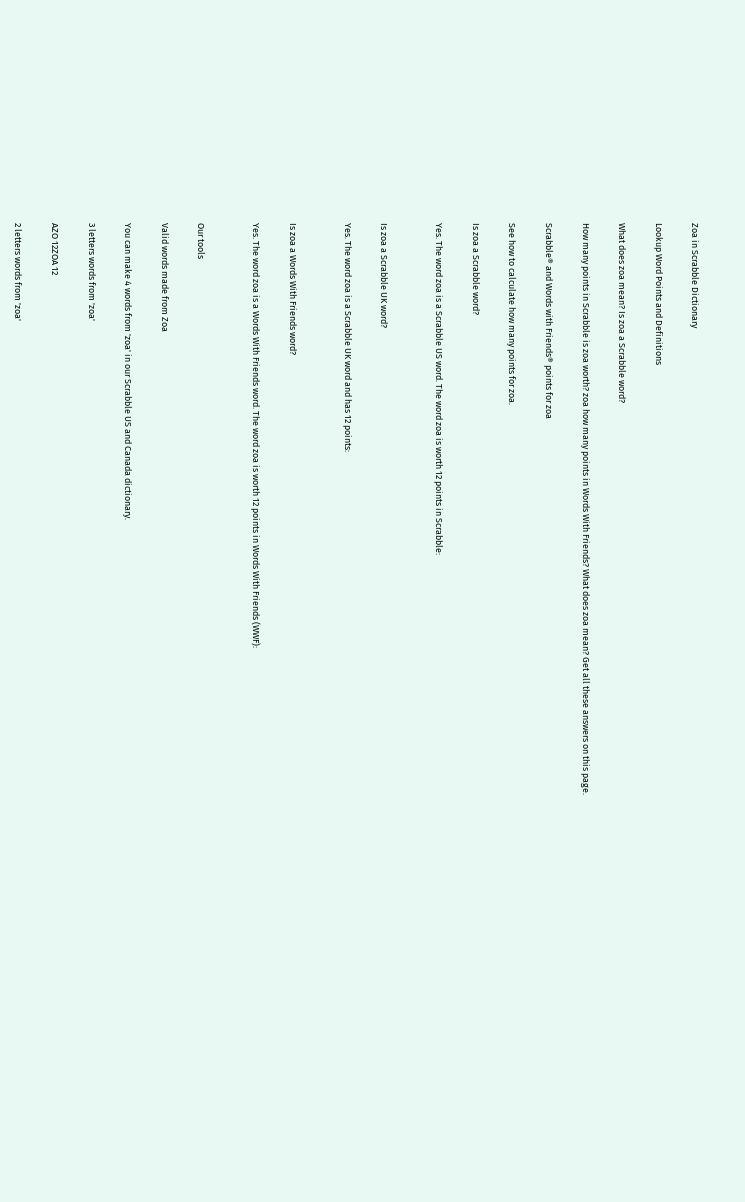Zoa in Scrabble Dictionary

Lookup Word Points and Definitions

What does zoa mean? Is zoa a Scrabble word?

How many points in Scrabble is zoa worth? zoa how many points in Words With Friends? What does zoa mean? Get all these answers on this page.

Scrabble® and Words with Friends® points for zoa

See how to calculate how many points for zoa.

Is zoa a Scrabble word?

Yes. The word zoa is a Scrabble US word. The word zoa is worth 12 points in Scrabble:


Is zoa a Scrabble UK word?

Yes. The word zoa is a Scrabble UK word and has 12 points:


Is zoa a Words With Friends word?

Yes. The word zoa is a Words With Friends word. The word zoa is worth 12 points in Words With Friends (WWF):


Our tools

Valid words made from Zoa

You can make 4 words from 'zoa' in our Scrabble US and Canada dictionary.

3 letters words from 'zoa'

AZO 12ZOA 12

2 letters words from 'zoa'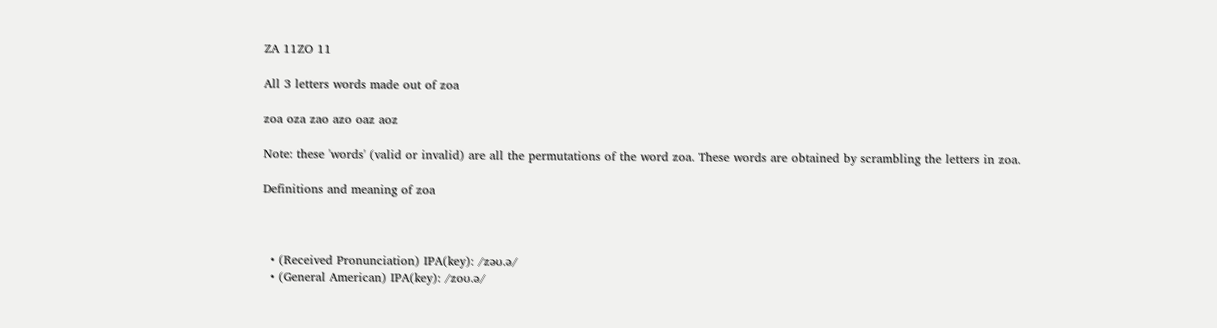ZA 11ZO 11

All 3 letters words made out of zoa

zoa oza zao azo oaz aoz

Note: these 'words' (valid or invalid) are all the permutations of the word zoa. These words are obtained by scrambling the letters in zoa.

Definitions and meaning of zoa



  • (Received Pronunciation) IPA(key): /zəʊ.ə/
  • (General American) IPA(key): /zoʊ.ə/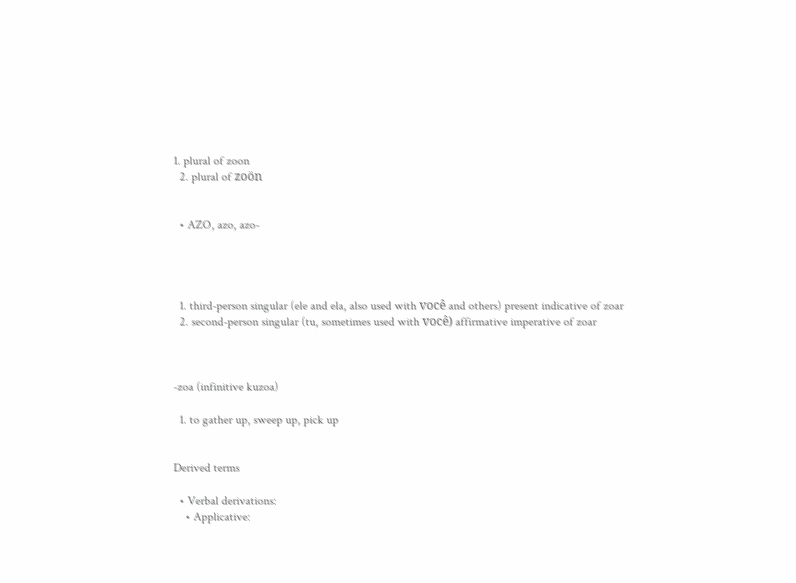1. plural of zoon
  2. plural of zoön


  • AZO, azo, azo-




  1. third-person singular (ele and ela, also used with você and others) present indicative of zoar
  2. second-person singular (tu, sometimes used with você) affirmative imperative of zoar



-zoa (infinitive kuzoa)

  1. to gather up, sweep up, pick up


Derived terms

  • Verbal derivations:
    • Applicative: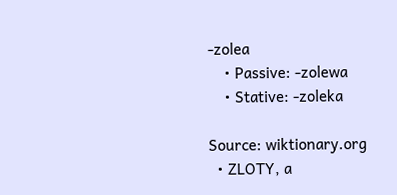-zolea
    • Passive: -zolewa
    • Stative: -zoleka

Source: wiktionary.org
  • ZLOTY, a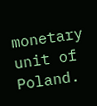monetary unit of Poland.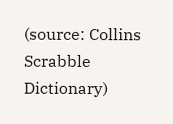(source: Collins Scrabble Dictionary)